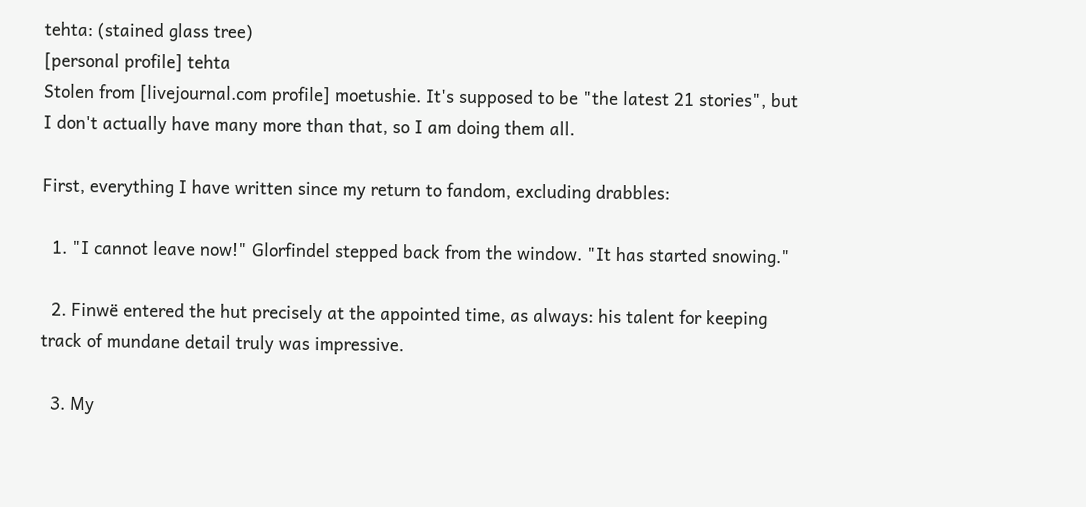tehta: (stained glass tree)
[personal profile] tehta
Stolen from [livejournal.com profile] moetushie. It's supposed to be "the latest 21 stories", but I don't actually have many more than that, so I am doing them all.

First, everything I have written since my return to fandom, excluding drabbles:

  1. "I cannot leave now!" Glorfindel stepped back from the window. "It has started snowing."

  2. Finwë entered the hut precisely at the appointed time, as always: his talent for keeping track of mundane detail truly was impressive.

  3. My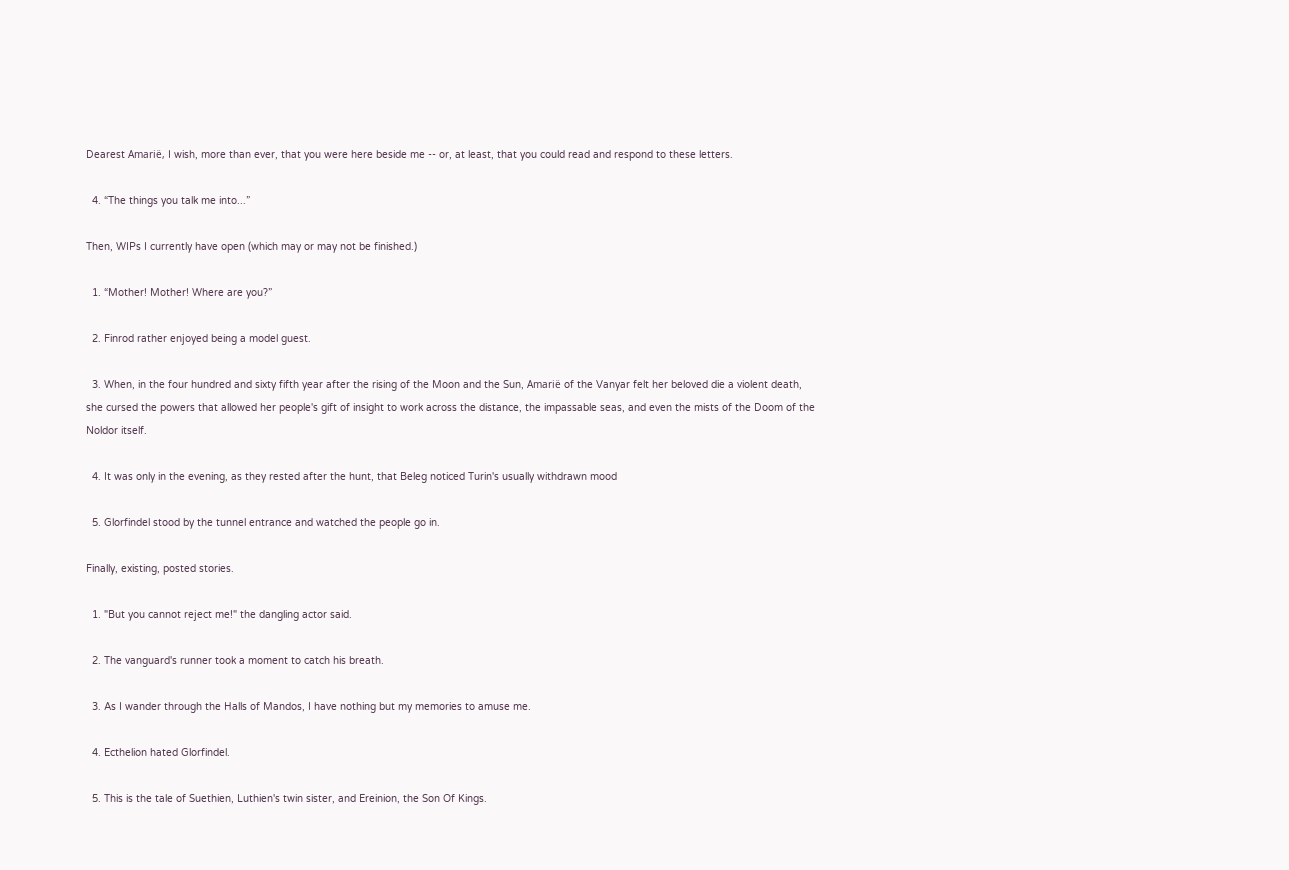Dearest Amarië, I wish, more than ever, that you were here beside me -- or, at least, that you could read and respond to these letters.

  4. “The things you talk me into...”

Then, WIPs I currently have open (which may or may not be finished.)

  1. “Mother! Mother! Where are you?”

  2. Finrod rather enjoyed being a model guest.

  3. When, in the four hundred and sixty fifth year after the rising of the Moon and the Sun, Amarië of the Vanyar felt her beloved die a violent death, she cursed the powers that allowed her people's gift of insight to work across the distance, the impassable seas, and even the mists of the Doom of the Noldor itself.

  4. It was only in the evening, as they rested after the hunt, that Beleg noticed Turin's usually withdrawn mood

  5. Glorfindel stood by the tunnel entrance and watched the people go in.

Finally, existing, posted stories.

  1. "But you cannot reject me!" the dangling actor said.

  2. The vanguard's runner took a moment to catch his breath.

  3. As I wander through the Halls of Mandos, I have nothing but my memories to amuse me.

  4. Ecthelion hated Glorfindel.

  5. This is the tale of Suethien, Luthien's twin sister, and Ereinion, the Son Of Kings.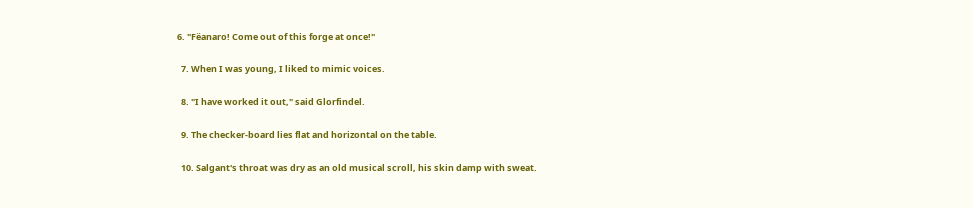6. "Fëanaro! Come out of this forge at once!"

  7. When I was young, I liked to mimic voices.

  8. "I have worked it out," said Glorfindel.

  9. The checker-board lies flat and horizontal on the table.

  10. Salgant's throat was dry as an old musical scroll, his skin damp with sweat.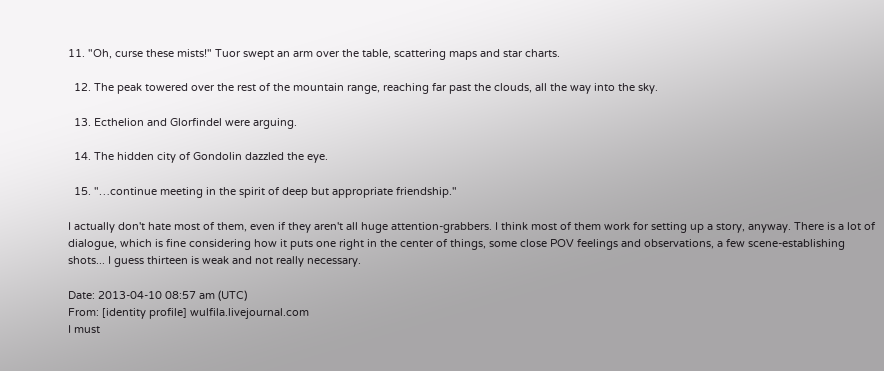11. "Oh, curse these mists!" Tuor swept an arm over the table, scattering maps and star charts.

  12. The peak towered over the rest of the mountain range, reaching far past the clouds, all the way into the sky.

  13. Ecthelion and Glorfindel were arguing.

  14. The hidden city of Gondolin dazzled the eye.

  15. "…continue meeting in the spirit of deep but appropriate friendship."

I actually don't hate most of them, even if they aren't all huge attention-grabbers. I think most of them work for setting up a story, anyway. There is a lot of dialogue, which is fine considering how it puts one right in the center of things, some close POV feelings and observations, a few scene-establishing shots... I guess thirteen is weak and not really necessary.

Date: 2013-04-10 08:57 am (UTC)
From: [identity profile] wulfila.livejournal.com
I must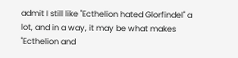admit I still like "Ecthelion hated Glorfindel" a lot, and in a way, it may be what makes "Ecthelion and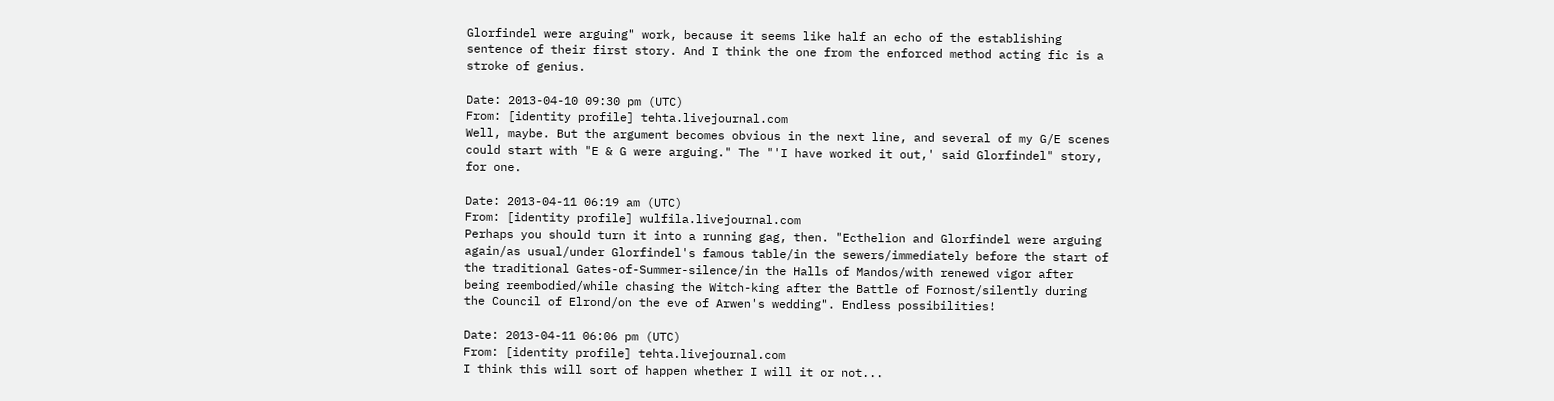Glorfindel were arguing" work, because it seems like half an echo of the establishing sentence of their first story. And I think the one from the enforced method acting fic is a stroke of genius.

Date: 2013-04-10 09:30 pm (UTC)
From: [identity profile] tehta.livejournal.com
Well, maybe. But the argument becomes obvious in the next line, and several of my G/E scenes could start with "E & G were arguing." The "'I have worked it out,' said Glorfindel" story, for one.

Date: 2013-04-11 06:19 am (UTC)
From: [identity profile] wulfila.livejournal.com
Perhaps you should turn it into a running gag, then. "Ecthelion and Glorfindel were arguing again/as usual/under Glorfindel's famous table/in the sewers/immediately before the start of the traditional Gates-of-Summer-silence/in the Halls of Mandos/with renewed vigor after being reembodied/while chasing the Witch-king after the Battle of Fornost/silently during the Council of Elrond/on the eve of Arwen's wedding". Endless possibilities!

Date: 2013-04-11 06:06 pm (UTC)
From: [identity profile] tehta.livejournal.com
I think this will sort of happen whether I will it or not...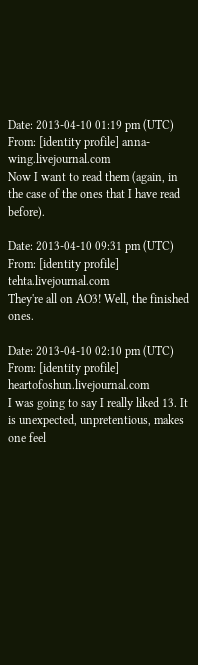Date: 2013-04-10 01:19 pm (UTC)
From: [identity profile] anna-wing.livejournal.com
Now I want to read them (again, in the case of the ones that I have read before).

Date: 2013-04-10 09:31 pm (UTC)
From: [identity profile] tehta.livejournal.com
They're all on AO3! Well, the finished ones.

Date: 2013-04-10 02:10 pm (UTC)
From: [identity profile] heartofoshun.livejournal.com
I was going to say I really liked 13. It is unexpected, unpretentious, makes one feel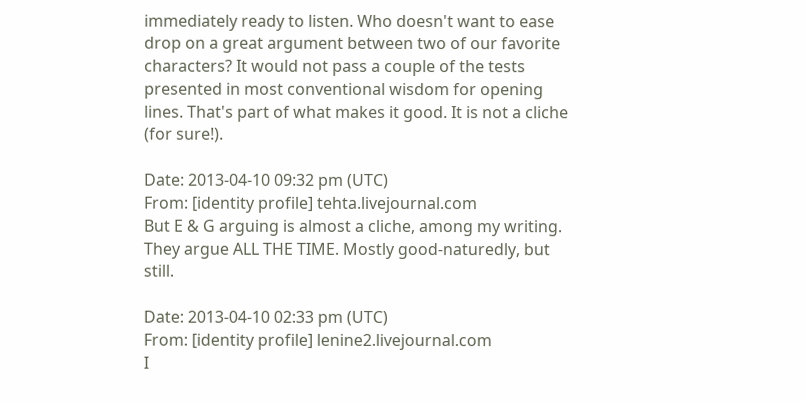immediately ready to listen. Who doesn't want to ease drop on a great argument between two of our favorite characters? It would not pass a couple of the tests presented in most conventional wisdom for opening lines. That's part of what makes it good. It is not a cliche (for sure!).

Date: 2013-04-10 09:32 pm (UTC)
From: [identity profile] tehta.livejournal.com
But E & G arguing is almost a cliche, among my writing. They argue ALL THE TIME. Mostly good-naturedly, but still.

Date: 2013-04-10 02:33 pm (UTC)
From: [identity profile] lenine2.livejournal.com
I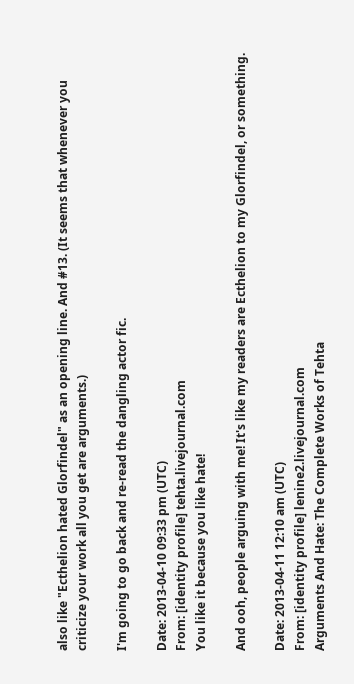also like "Ecthelion hated Glorfindel" as an opening line. And #13. (It seems that whenever you criticize your work all you get are arguments.)

I'm going to go back and re-read the dangling actor fic.

Date: 2013-04-10 09:33 pm (UTC)
From: [identity profile] tehta.livejournal.com
You like it because you like hate!

And ooh, people arguing with me! It's like my readers are Ecthelion to my Glorfindel, or something.

Date: 2013-04-11 12:10 am (UTC)
From: [identity profile] lenine2.livejournal.com
Arguments And Hate: The Complete Works of Tehta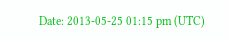Date: 2013-05-25 01:15 pm (UTC)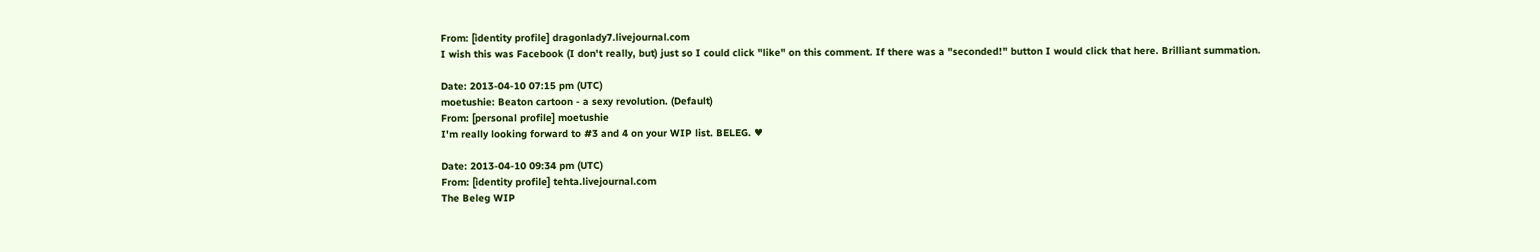From: [identity profile] dragonlady7.livejournal.com
I wish this was Facebook (I don't really, but) just so I could click "like" on this comment. If there was a "seconded!" button I would click that here. Brilliant summation.

Date: 2013-04-10 07:15 pm (UTC)
moetushie: Beaton cartoon - a sexy revolution. (Default)
From: [personal profile] moetushie
I'm really looking forward to #3 and 4 on your WIP list. BELEG. ♥

Date: 2013-04-10 09:34 pm (UTC)
From: [identity profile] tehta.livejournal.com
The Beleg WIP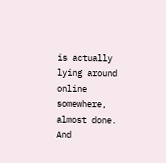is actually lying around online somewhere, almost done. And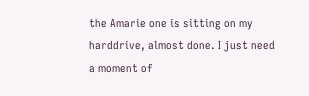the Amarie one is sitting on my harddrive, almost done. I just need a moment of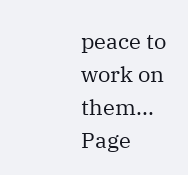peace to work on them...
Page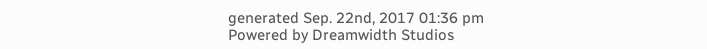generated Sep. 22nd, 2017 01:36 pm
Powered by Dreamwidth Studios